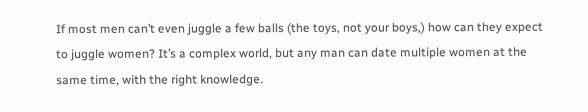If most men can’t even juggle a few balls (the toys, not your boys,) how can they expect to juggle women? It’s a complex world, but any man can date multiple women at the same time, with the right knowledge.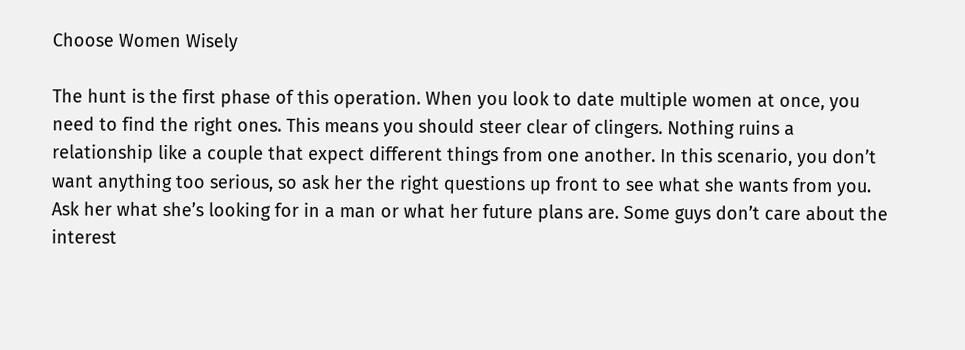Choose Women Wisely

The hunt is the first phase of this operation. When you look to date multiple women at once, you need to find the right ones. This means you should steer clear of clingers. Nothing ruins a relationship like a couple that expect different things from one another. In this scenario, you don’t want anything too serious, so ask her the right questions up front to see what she wants from you. Ask her what she’s looking for in a man or what her future plans are. Some guys don’t care about the interest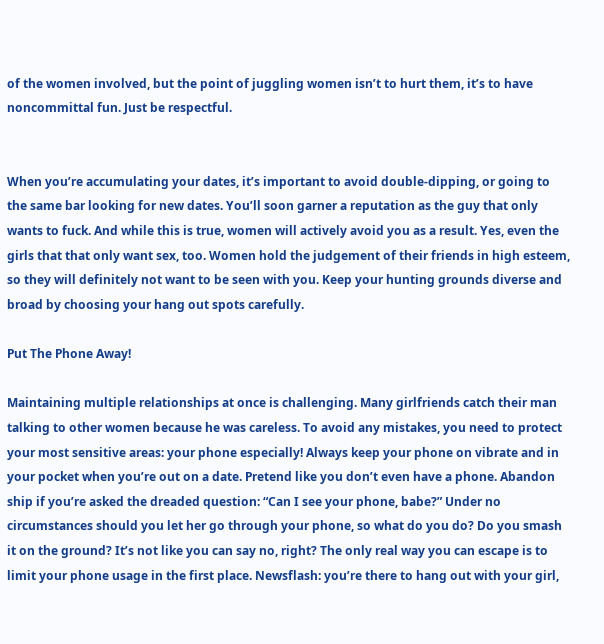of the women involved, but the point of juggling women isn’t to hurt them, it’s to have noncommittal fun. Just be respectful.


When you’re accumulating your dates, it’s important to avoid double-dipping, or going to the same bar looking for new dates. You’ll soon garner a reputation as the guy that only wants to fuck. And while this is true, women will actively avoid you as a result. Yes, even the girls that that only want sex, too. Women hold the judgement of their friends in high esteem, so they will definitely not want to be seen with you. Keep your hunting grounds diverse and broad by choosing your hang out spots carefully.

Put The Phone Away!

Maintaining multiple relationships at once is challenging. Many girlfriends catch their man talking to other women because he was careless. To avoid any mistakes, you need to protect your most sensitive areas: your phone especially! Always keep your phone on vibrate and in your pocket when you’re out on a date. Pretend like you don’t even have a phone. Abandon ship if you’re asked the dreaded question: “Can I see your phone, babe?” Under no circumstances should you let her go through your phone, so what do you do? Do you smash it on the ground? It’s not like you can say no, right? The only real way you can escape is to limit your phone usage in the first place. Newsflash: you’re there to hang out with your girl,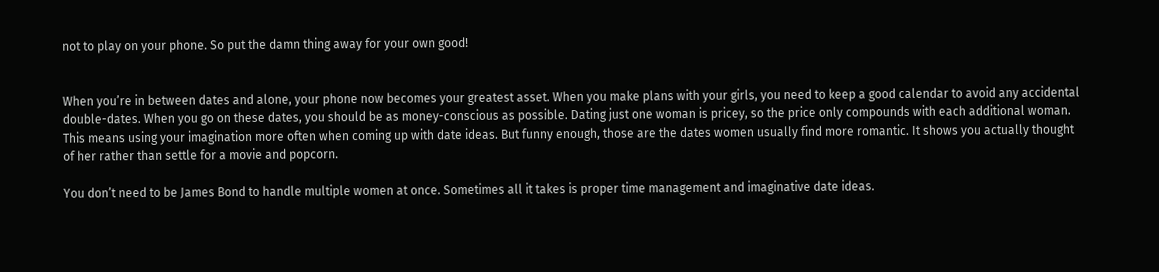not to play on your phone. So put the damn thing away for your own good!


When you’re in between dates and alone, your phone now becomes your greatest asset. When you make plans with your girls, you need to keep a good calendar to avoid any accidental double-dates. When you go on these dates, you should be as money-conscious as possible. Dating just one woman is pricey, so the price only compounds with each additional woman. This means using your imagination more often when coming up with date ideas. But funny enough, those are the dates women usually find more romantic. It shows you actually thought of her rather than settle for a movie and popcorn.

You don’t need to be James Bond to handle multiple women at once. Sometimes all it takes is proper time management and imaginative date ideas.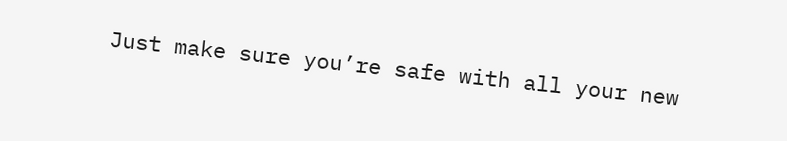Just make sure you’re safe with all your new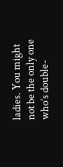ladies. You might not be the only one who’s double-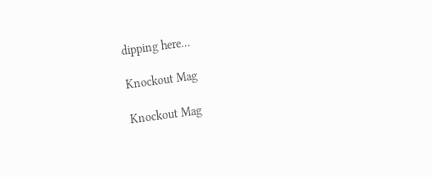dipping here…

Knockout Mag

Knockout Mag